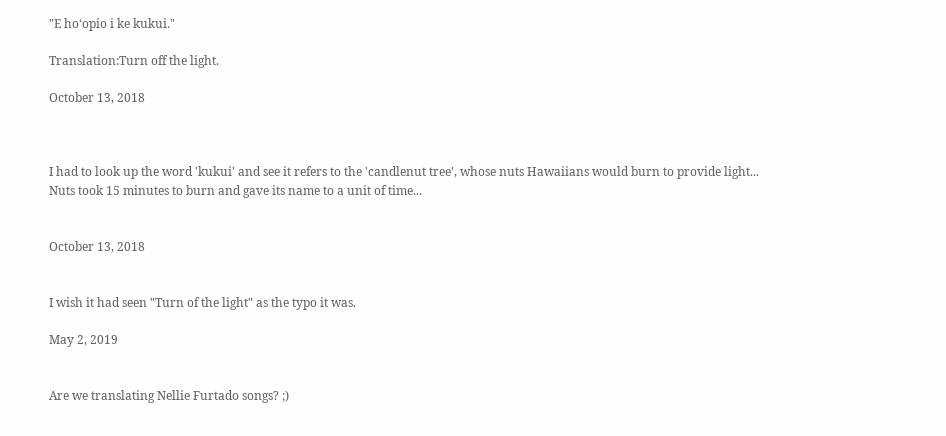"E hoʻopio i ke kukui."

Translation:Turn off the light.

October 13, 2018



I had to look up the word 'kukui' and see it refers to the 'candlenut tree', whose nuts Hawaiians would burn to provide light... Nuts took 15 minutes to burn and gave its name to a unit of time...


October 13, 2018


I wish it had seen "Turn of the light" as the typo it was.

May 2, 2019


Are we translating Nellie Furtado songs? ;)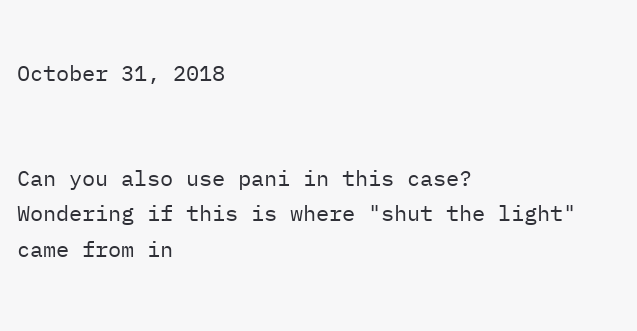October 31, 2018


Can you also use pani in this case? Wondering if this is where "shut the light" came from in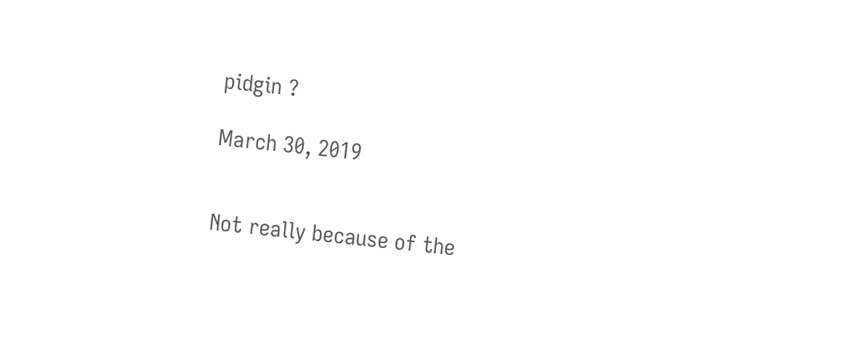pidgin ?

March 30, 2019


Not really because of the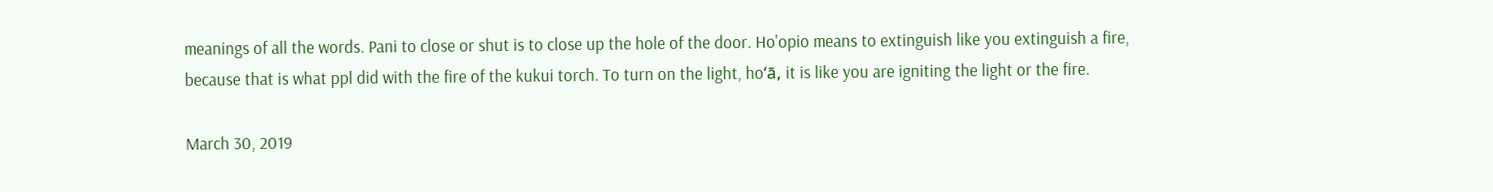meanings of all the words. Pani to close or shut is to close up the hole of the door. Ho'opio means to extinguish like you extinguish a fire, because that is what ppl did with the fire of the kukui torch. To turn on the light, hoʻā, it is like you are igniting the light or the fire.

March 30, 2019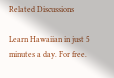Related Discussions

Learn Hawaiian in just 5 minutes a day. For free.